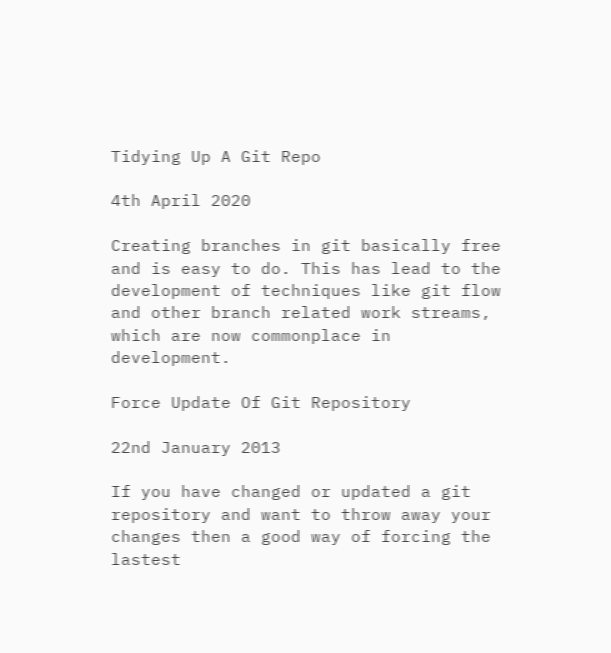Tidying Up A Git Repo

4th April 2020

Creating branches in git basically free and is easy to do. This has lead to the development of techniques like git flow and other branch related work streams, which are now commonplace in development.

Force Update Of Git Repository

22nd January 2013

If you have changed or updated a git repository and want to throw away your changes then a good way of forcing the lastest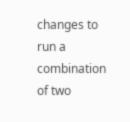changes to run a combination of two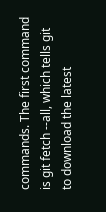commands. The first command is git fetch --all, which tells git to download the latest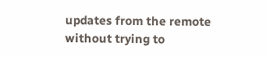updates from the remote without trying to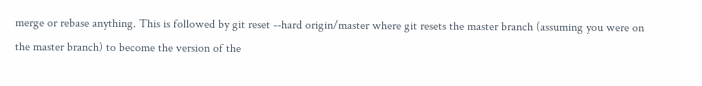merge or rebase anything. This is followed by git reset --hard origin/master where git resets the master branch (assuming you were on the master branch) to become the version of the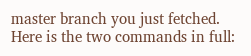master branch you just fetched. Here is the two commands in full: